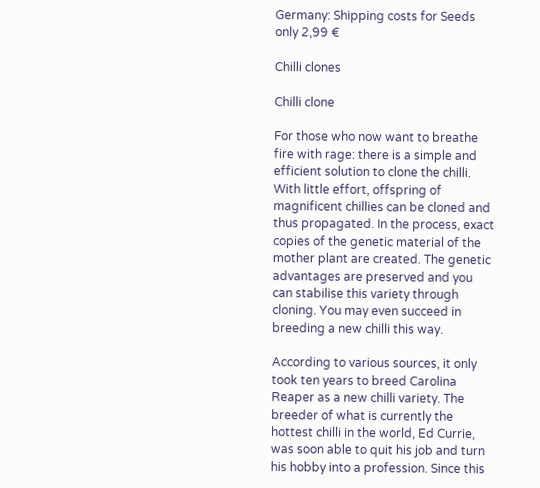Germany: Shipping costs for Seeds only 2,99 €

Chilli clones

Chilli clone

For those who now want to breathe fire with rage: there is a simple and efficient solution to clone the chilli. With little effort, offspring of magnificent chillies can be cloned and thus propagated. In the process, exact copies of the genetic material of the mother plant are created. The genetic advantages are preserved and you can stabilise this variety through cloning. You may even succeed in breeding a new chilli this way.

According to various sources, it only took ten years to breed Carolina Reaper as a new chilli variety. The breeder of what is currently the hottest chilli in the world, Ed Currie, was soon able to quit his job and turn his hobby into a profession. Since this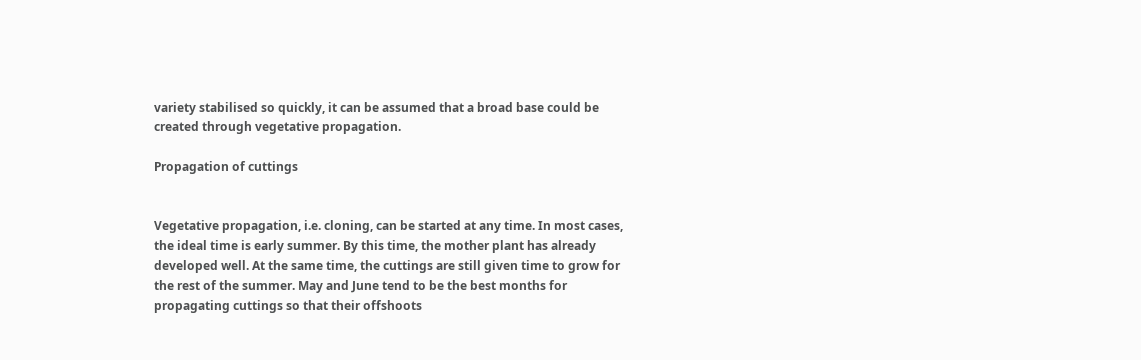variety stabilised so quickly, it can be assumed that a broad base could be created through vegetative propagation.

Propagation of cuttings


Vegetative propagation, i.e. cloning, can be started at any time. In most cases, the ideal time is early summer. By this time, the mother plant has already developed well. At the same time, the cuttings are still given time to grow for the rest of the summer. May and June tend to be the best months for propagating cuttings so that their offshoots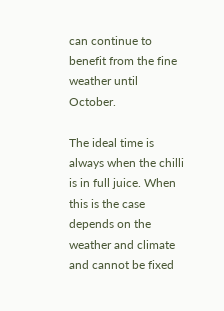can continue to benefit from the fine weather until October.

The ideal time is always when the chilli is in full juice. When this is the case depends on the weather and climate and cannot be fixed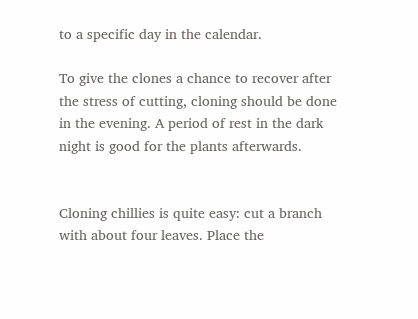to a specific day in the calendar.

To give the clones a chance to recover after the stress of cutting, cloning should be done in the evening. A period of rest in the dark night is good for the plants afterwards.


Cloning chillies is quite easy: cut a branch with about four leaves. Place the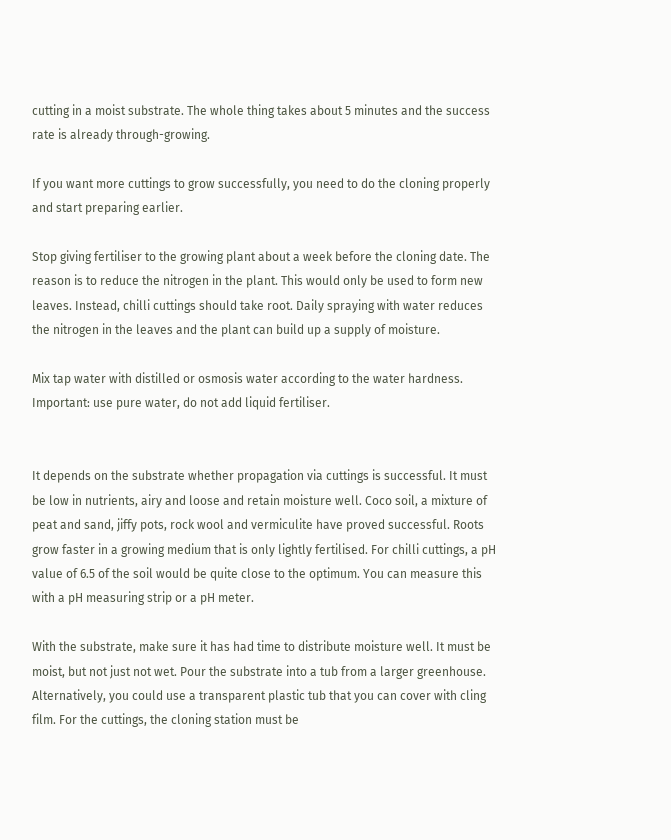cutting in a moist substrate. The whole thing takes about 5 minutes and the success rate is already through-growing.

If you want more cuttings to grow successfully, you need to do the cloning properly and start preparing earlier.

Stop giving fertiliser to the growing plant about a week before the cloning date. The reason is to reduce the nitrogen in the plant. This would only be used to form new leaves. Instead, chilli cuttings should take root. Daily spraying with water reduces the nitrogen in the leaves and the plant can build up a supply of moisture.

Mix tap water with distilled or osmosis water according to the water hardness. Important: use pure water, do not add liquid fertiliser.


It depends on the substrate whether propagation via cuttings is successful. It must be low in nutrients, airy and loose and retain moisture well. Coco soil, a mixture of peat and sand, jiffy pots, rock wool and vermiculite have proved successful. Roots grow faster in a growing medium that is only lightly fertilised. For chilli cuttings, a pH value of 6.5 of the soil would be quite close to the optimum. You can measure this with a pH measuring strip or a pH meter.

With the substrate, make sure it has had time to distribute moisture well. It must be moist, but not just not wet. Pour the substrate into a tub from a larger greenhouse. Alternatively, you could use a transparent plastic tub that you can cover with cling film. For the cuttings, the cloning station must be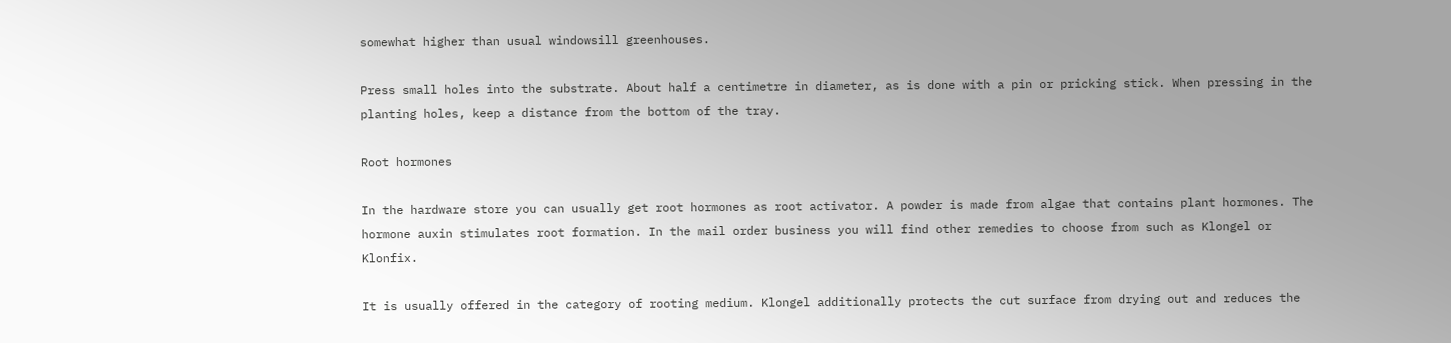somewhat higher than usual windowsill greenhouses.

Press small holes into the substrate. About half a centimetre in diameter, as is done with a pin or pricking stick. When pressing in the planting holes, keep a distance from the bottom of the tray.

Root hormones

In the hardware store you can usually get root hormones as root activator. A powder is made from algae that contains plant hormones. The hormone auxin stimulates root formation. In the mail order business you will find other remedies to choose from such as Klongel or Klonfix.

It is usually offered in the category of rooting medium. Klongel additionally protects the cut surface from drying out and reduces the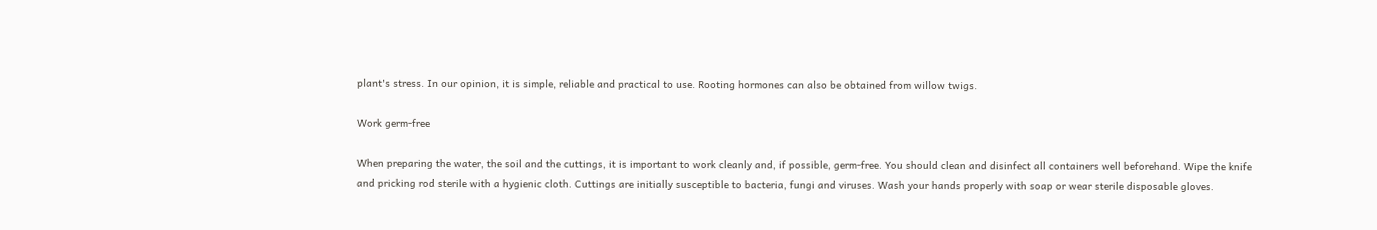plant's stress. In our opinion, it is simple, reliable and practical to use. Rooting hormones can also be obtained from willow twigs.

Work germ-free

When preparing the water, the soil and the cuttings, it is important to work cleanly and, if possible, germ-free. You should clean and disinfect all containers well beforehand. Wipe the knife and pricking rod sterile with a hygienic cloth. Cuttings are initially susceptible to bacteria, fungi and viruses. Wash your hands properly with soap or wear sterile disposable gloves.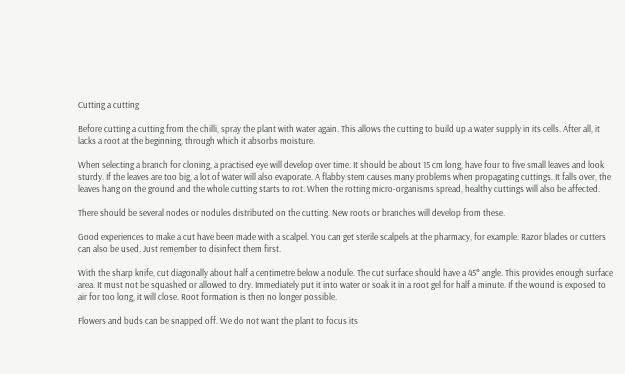Cutting a cutting

Before cutting a cutting from the chilli, spray the plant with water again. This allows the cutting to build up a water supply in its cells. After all, it lacks a root at the beginning, through which it absorbs moisture.

When selecting a branch for cloning, a practised eye will develop over time. It should be about 15 cm long, have four to five small leaves and look sturdy. If the leaves are too big, a lot of water will also evaporate. A flabby stem causes many problems when propagating cuttings. It falls over, the leaves hang on the ground and the whole cutting starts to rot. When the rotting micro-organisms spread, healthy cuttings will also be affected.

There should be several nodes or nodules distributed on the cutting. New roots or branches will develop from these.

Good experiences to make a cut have been made with a scalpel. You can get sterile scalpels at the pharmacy, for example. Razor blades or cutters can also be used. Just remember to disinfect them first.

With the sharp knife, cut diagonally about half a centimetre below a nodule. The cut surface should have a 45° angle. This provides enough surface area. It must not be squashed or allowed to dry. Immediately put it into water or soak it in a root gel for half a minute. If the wound is exposed to air for too long, it will close. Root formation is then no longer possible.

Flowers and buds can be snapped off. We do not want the plant to focus its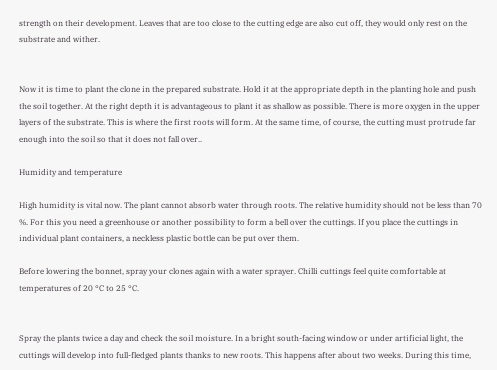strength on their development. Leaves that are too close to the cutting edge are also cut off, they would only rest on the substrate and wither.


Now it is time to plant the clone in the prepared substrate. Hold it at the appropriate depth in the planting hole and push the soil together. At the right depth it is advantageous to plant it as shallow as possible. There is more oxygen in the upper layers of the substrate. This is where the first roots will form. At the same time, of course, the cutting must protrude far enough into the soil so that it does not fall over..

Humidity and temperature

High humidity is vital now. The plant cannot absorb water through roots. The relative humidity should not be less than 70 %. For this you need a greenhouse or another possibility to form a bell over the cuttings. If you place the cuttings in individual plant containers, a neckless plastic bottle can be put over them.

Before lowering the bonnet, spray your clones again with a water sprayer. Chilli cuttings feel quite comfortable at temperatures of 20 °C to 25 °C.


Spray the plants twice a day and check the soil moisture. In a bright south-facing window or under artificial light, the cuttings will develop into full-fledged plants thanks to new roots. This happens after about two weeks. During this time,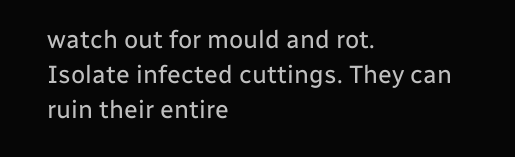watch out for mould and rot. Isolate infected cuttings. They can ruin their entire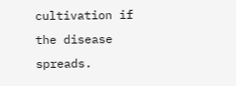cultivation if the disease spreads.